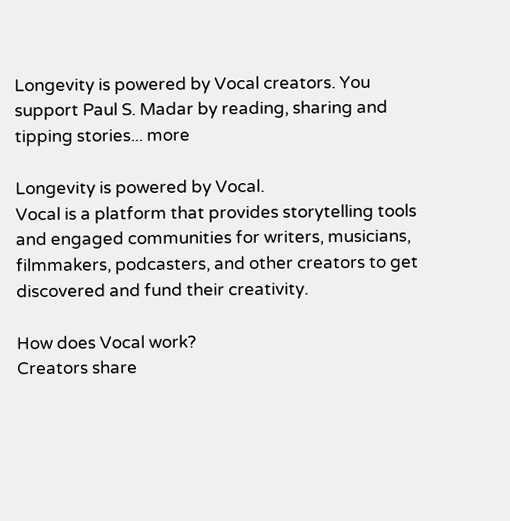Longevity is powered by Vocal creators. You support Paul S. Madar by reading, sharing and tipping stories... more

Longevity is powered by Vocal.
Vocal is a platform that provides storytelling tools and engaged communities for writers, musicians, filmmakers, podcasters, and other creators to get discovered and fund their creativity.

How does Vocal work?
Creators share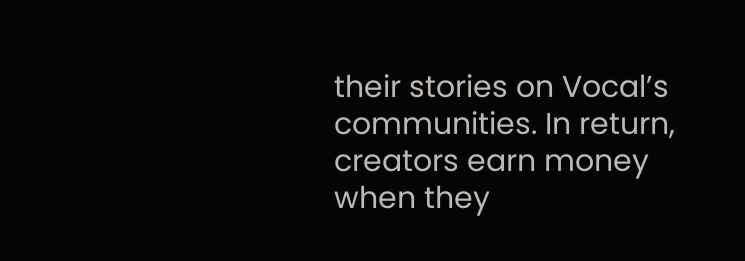their stories on Vocal’s communities. In return, creators earn money when they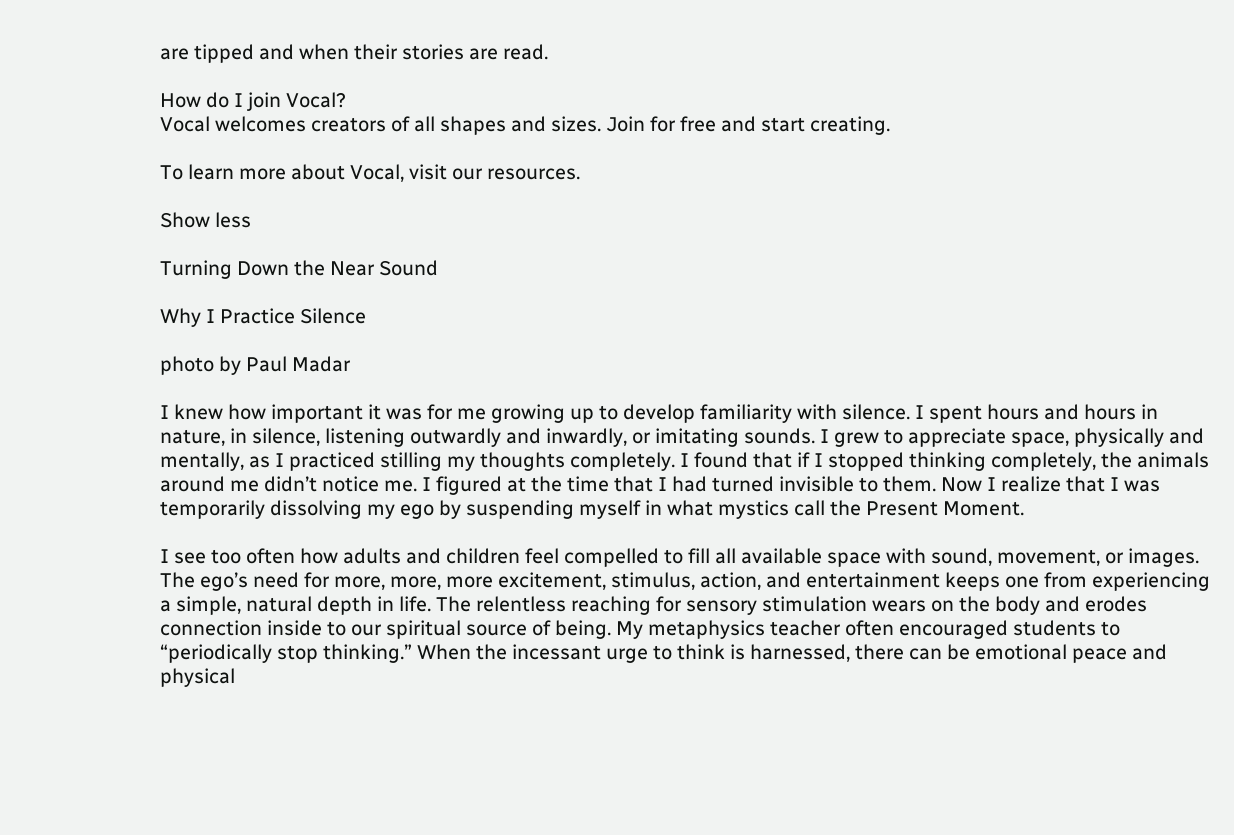are tipped and when their stories are read.

How do I join Vocal?
Vocal welcomes creators of all shapes and sizes. Join for free and start creating.

To learn more about Vocal, visit our resources.

Show less

Turning Down the Near Sound

Why I Practice Silence

photo by Paul Madar

I knew how important it was for me growing up to develop familiarity with silence. I spent hours and hours in nature, in silence, listening outwardly and inwardly, or imitating sounds. I grew to appreciate space, physically and mentally, as I practiced stilling my thoughts completely. I found that if I stopped thinking completely, the animals around me didn’t notice me. I figured at the time that I had turned invisible to them. Now I realize that I was temporarily dissolving my ego by suspending myself in what mystics call the Present Moment.

I see too often how adults and children feel compelled to fill all available space with sound, movement, or images. The ego’s need for more, more, more excitement, stimulus, action, and entertainment keeps one from experiencing a simple, natural depth in life. The relentless reaching for sensory stimulation wears on the body and erodes connection inside to our spiritual source of being. My metaphysics teacher often encouraged students to “periodically stop thinking.” When the incessant urge to think is harnessed, there can be emotional peace and physical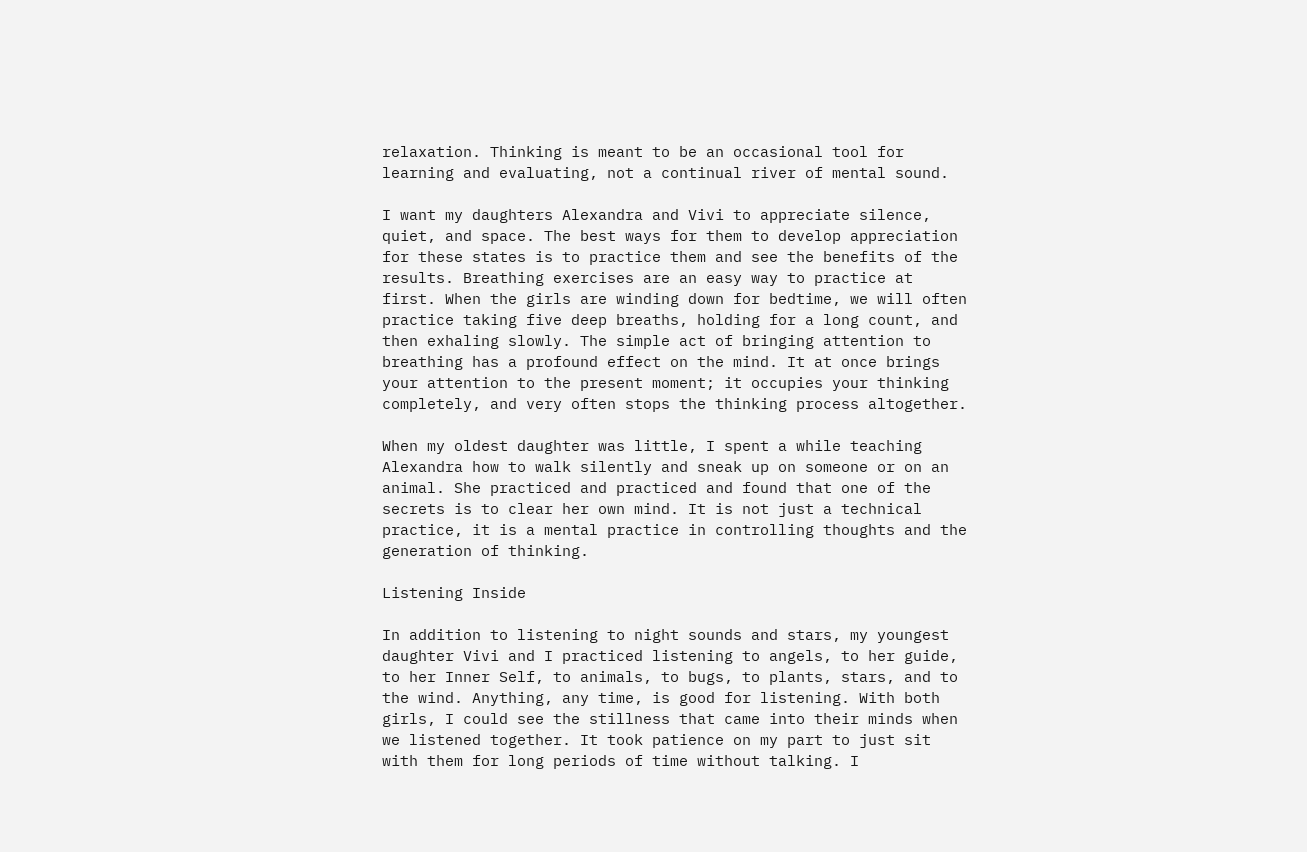relaxation. Thinking is meant to be an occasional tool for learning and evaluating, not a continual river of mental sound.

I want my daughters Alexandra and Vivi to appreciate silence, quiet, and space. The best ways for them to develop appreciation for these states is to practice them and see the benefits of the results. Breathing exercises are an easy way to practice at first. When the girls are winding down for bedtime, we will often practice taking five deep breaths, holding for a long count, and then exhaling slowly. The simple act of bringing attention to breathing has a profound effect on the mind. It at once brings your attention to the present moment; it occupies your thinking completely, and very often stops the thinking process altogether.

When my oldest daughter was little, I spent a while teaching Alexandra how to walk silently and sneak up on someone or on an animal. She practiced and practiced and found that one of the secrets is to clear her own mind. It is not just a technical practice, it is a mental practice in controlling thoughts and the generation of thinking.

Listening Inside

In addition to listening to night sounds and stars, my youngest daughter Vivi and I practiced listening to angels, to her guide, to her Inner Self, to animals, to bugs, to plants, stars, and to the wind. Anything, any time, is good for listening. With both girls, I could see the stillness that came into their minds when we listened together. It took patience on my part to just sit with them for long periods of time without talking. I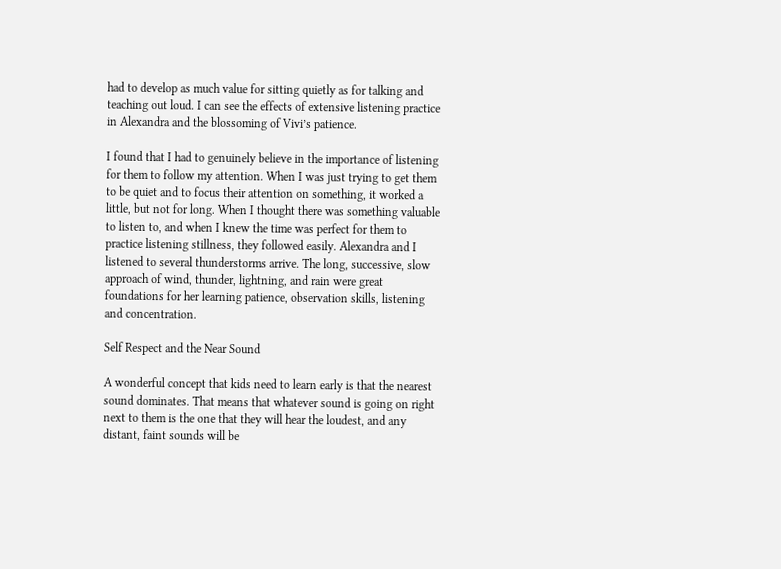had to develop as much value for sitting quietly as for talking and teaching out loud. I can see the effects of extensive listening practice in Alexandra and the blossoming of Vivi’s patience.

I found that I had to genuinely believe in the importance of listening for them to follow my attention. When I was just trying to get them to be quiet and to focus their attention on something, it worked a little, but not for long. When I thought there was something valuable to listen to, and when I knew the time was perfect for them to practice listening stillness, they followed easily. Alexandra and I listened to several thunderstorms arrive. The long, successive, slow approach of wind, thunder, lightning, and rain were great foundations for her learning patience, observation skills, listening and concentration.

Self Respect and the Near Sound

A wonderful concept that kids need to learn early is that the nearest sound dominates. That means that whatever sound is going on right next to them is the one that they will hear the loudest, and any distant, faint sounds will be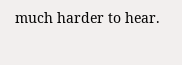much harder to hear.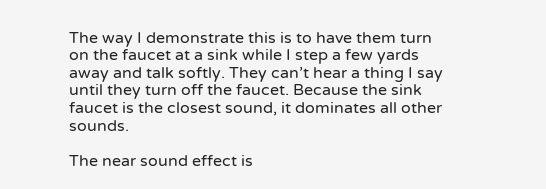The way I demonstrate this is to have them turn on the faucet at a sink while I step a few yards away and talk softly. They can’t hear a thing I say until they turn off the faucet. Because the sink faucet is the closest sound, it dominates all other sounds.

The near sound effect is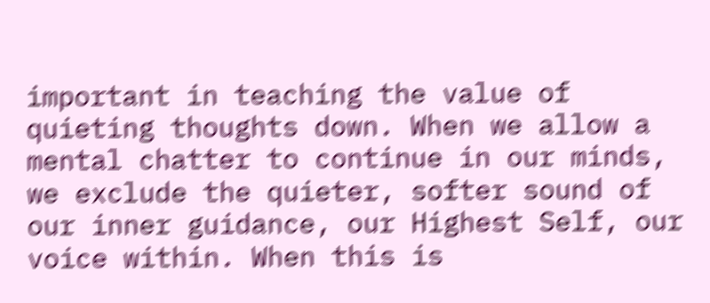important in teaching the value of quieting thoughts down. When we allow a mental chatter to continue in our minds, we exclude the quieter, softer sound of our inner guidance, our Highest Self, our voice within. When this is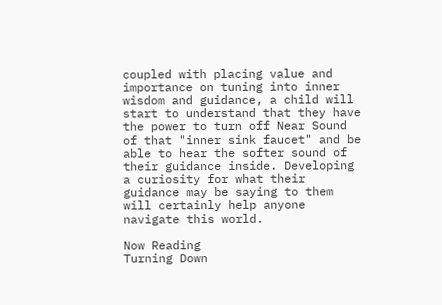coupled with placing value and importance on tuning into inner wisdom and guidance, a child will start to understand that they have the power to turn off Near Sound of that "inner sink faucet" and be able to hear the softer sound of their guidance inside. Developing a curiosity for what their guidance may be saying to them will certainly help anyone navigate this world.

Now Reading
Turning Down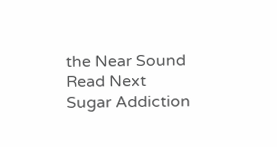the Near Sound
Read Next
Sugar Addiction